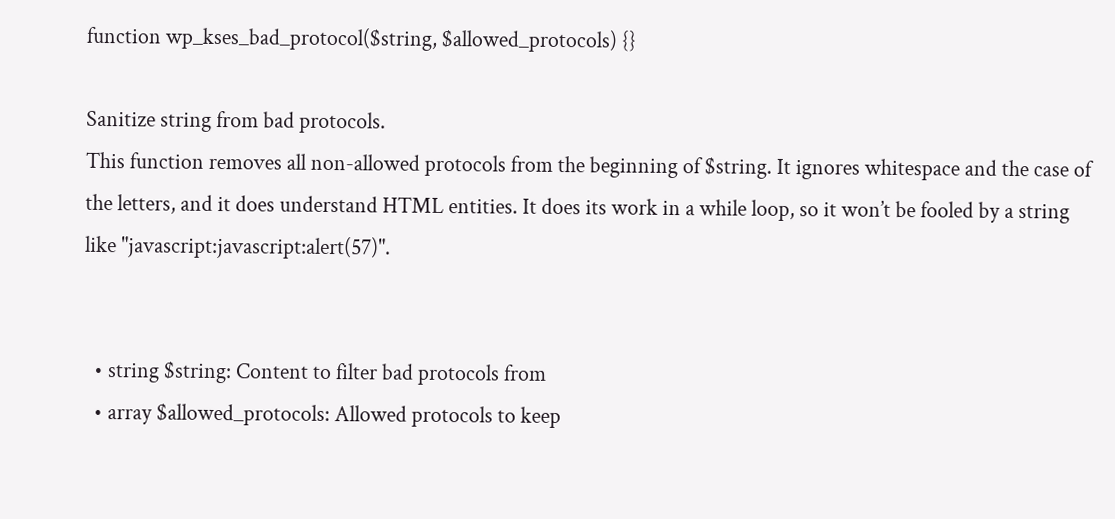function wp_kses_bad_protocol($string, $allowed_protocols) {}

Sanitize string from bad protocols.
This function removes all non-allowed protocols from the beginning of $string. It ignores whitespace and the case of the letters, and it does understand HTML entities. It does its work in a while loop, so it won’t be fooled by a string like "javascript:javascript:alert(57)".


  • string $string: Content to filter bad protocols from
  • array $allowed_protocols: Allowed protocols to keep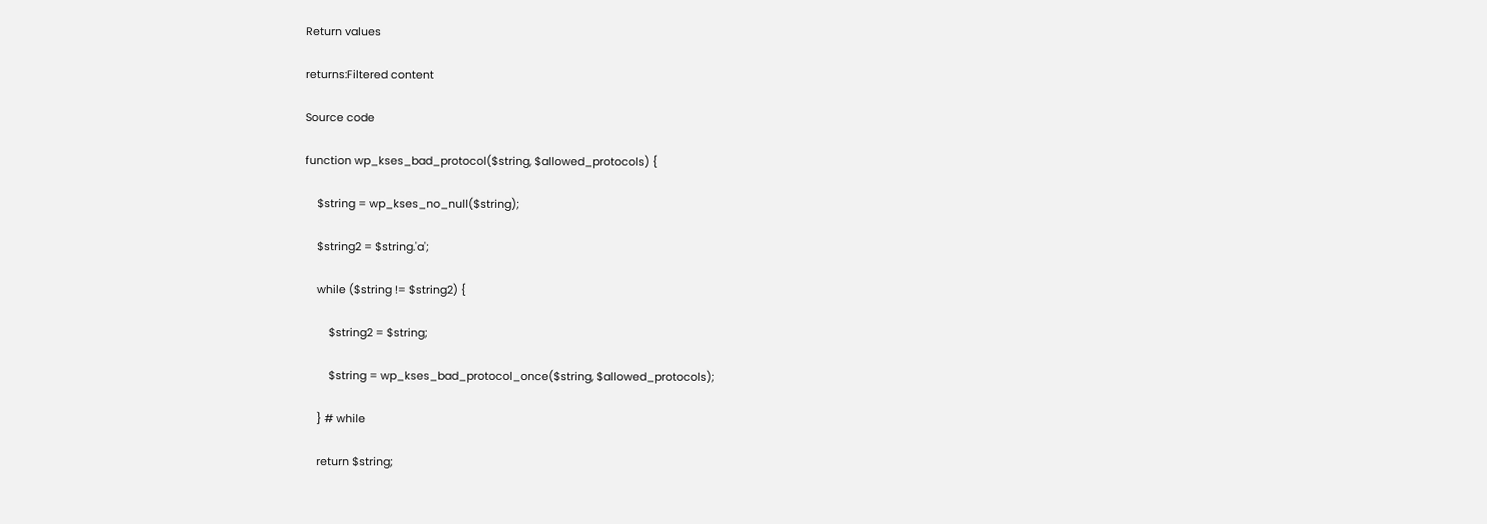Return values

returns:Filtered content

Source code

function wp_kses_bad_protocol($string, $allowed_protocols) {

    $string = wp_kses_no_null($string);

    $string2 = $string.'a';

    while ($string != $string2) {

        $string2 = $string;

        $string = wp_kses_bad_protocol_once($string, $allowed_protocols);

    } # while

    return $string;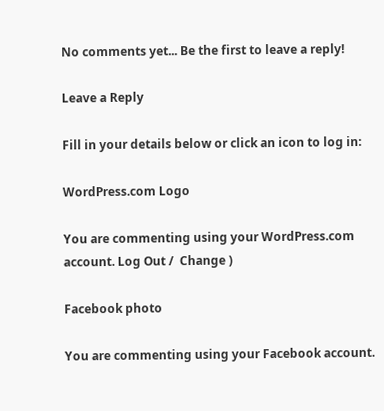No comments yet... Be the first to leave a reply!

Leave a Reply

Fill in your details below or click an icon to log in:

WordPress.com Logo

You are commenting using your WordPress.com account. Log Out /  Change )

Facebook photo

You are commenting using your Facebook account.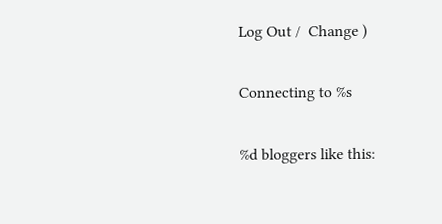Log Out /  Change )

Connecting to %s

%d bloggers like this: